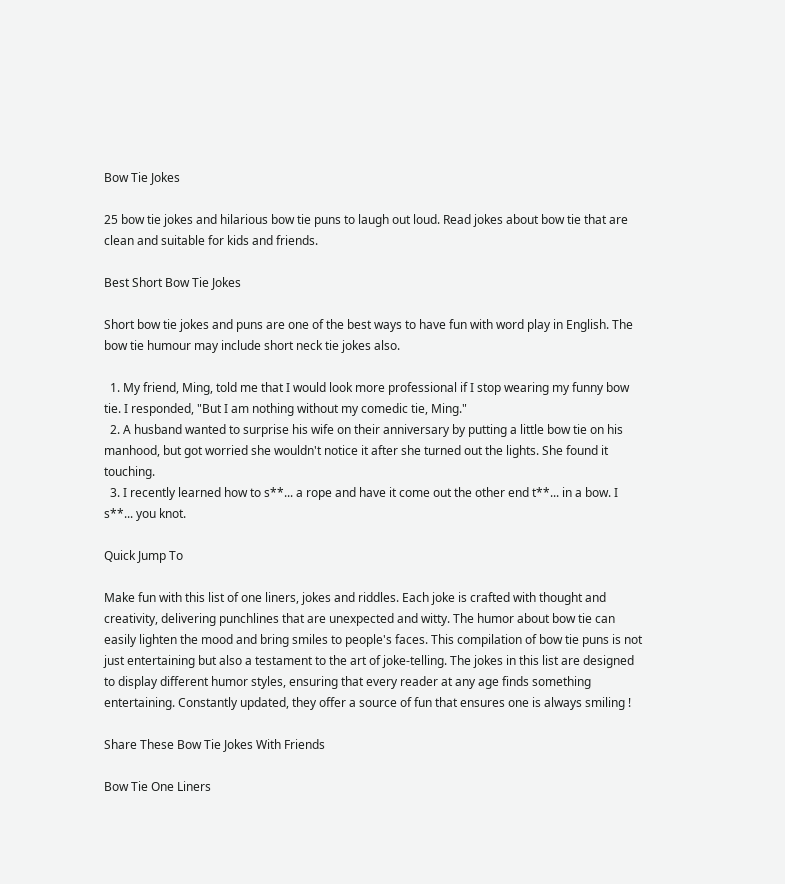Bow Tie Jokes

25 bow tie jokes and hilarious bow tie puns to laugh out loud. Read jokes about bow tie that are clean and suitable for kids and friends.

Best Short Bow Tie Jokes

Short bow tie jokes and puns are one of the best ways to have fun with word play in English. The bow tie humour may include short neck tie jokes also.

  1. My friend, Ming, told me that I would look more professional if I stop wearing my funny bow tie. I responded, "But I am nothing without my comedic tie, Ming."
  2. A husband wanted to surprise his wife on their anniversary by putting a little bow tie on his manhood, but got worried she wouldn't notice it after she turned out the lights. She found it touching.
  3. I recently learned how to s**... a rope and have it come out the other end t**... in a bow. I s**... you knot.

Quick Jump To

Make fun with this list of one liners, jokes and riddles. Each joke is crafted with thought and creativity, delivering punchlines that are unexpected and witty. The humor about bow tie can easily lighten the mood and bring smiles to people's faces. This compilation of bow tie puns is not just entertaining but also a testament to the art of joke-telling. The jokes in this list are designed to display different humor styles, ensuring that every reader at any age finds something entertaining. Constantly updated, they offer a source of fun that ensures one is always smiling !

Share These Bow Tie Jokes With Friends

Bow Tie One Liners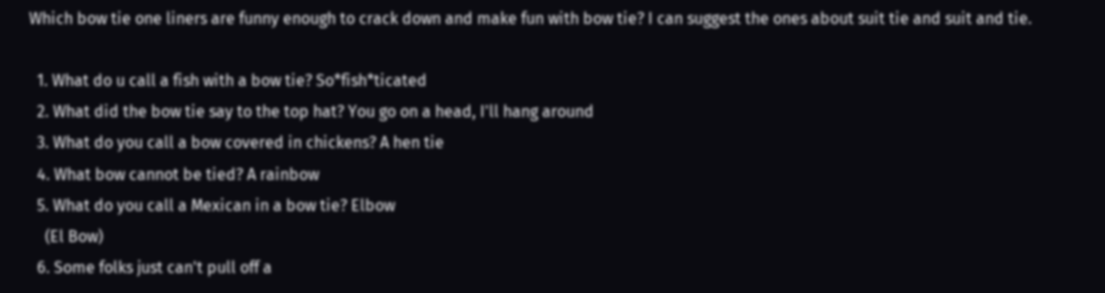Which bow tie one liners are funny enough to crack down and make fun with bow tie? I can suggest the ones about suit tie and suit and tie.

  1. What do u call a fish with a bow tie? So*fish*ticated
  2. What did the bow tie say to the top hat? You go on a head, I'll hang around
  3. What do you call a bow covered in chickens? A hen tie
  4. What bow cannot be tied? A rainbow
  5. What do you call a Mexican in a bow tie? Elbow
    (El Bow)
  6. Some folks just can't pull off a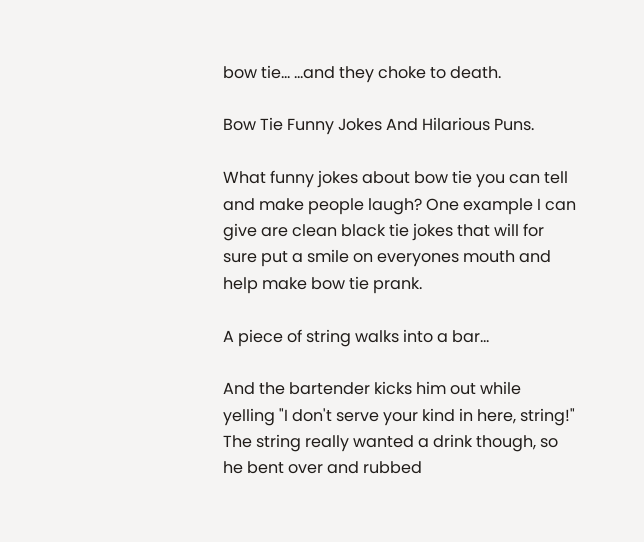bow tie... ...and they choke to death.

Bow Tie Funny Jokes And Hilarious Puns.

What funny jokes about bow tie you can tell and make people laugh? One example I can give are clean black tie jokes that will for sure put a smile on everyones mouth and help make bow tie prank.

A piece of string walks into a bar...

And the bartender kicks him out while yelling "I don't serve your kind in here, string!" The string really wanted a drink though, so he bent over and rubbed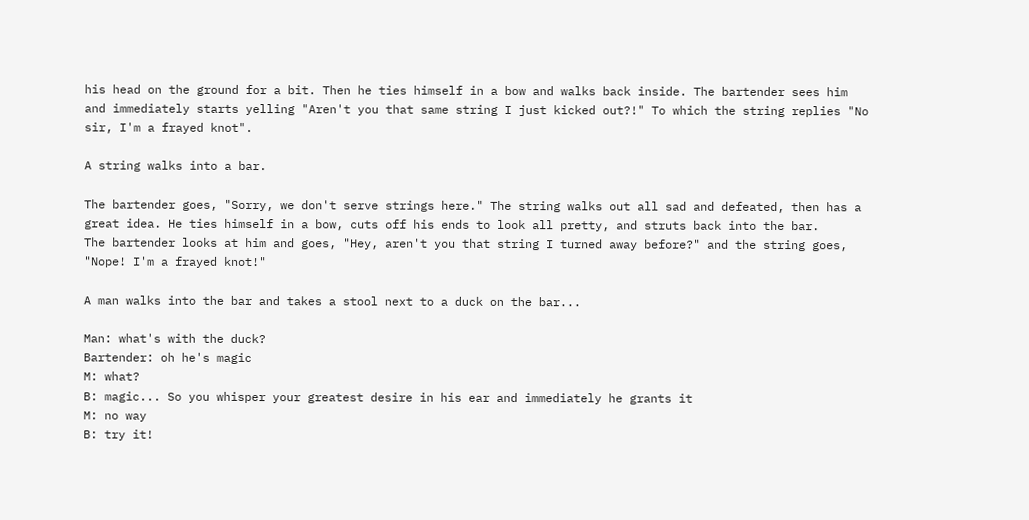his head on the ground for a bit. Then he ties himself in a bow and walks back inside. The bartender sees him and immediately starts yelling "Aren't you that same string I just kicked out?!" To which the string replies "No sir, I'm a frayed knot".

A string walks into a bar.

The bartender goes, "Sorry, we don't serve strings here." The string walks out all sad and defeated, then has a great idea. He ties himself in a bow, cuts off his ends to look all pretty, and struts back into the bar.
The bartender looks at him and goes, "Hey, aren't you that string I turned away before?" and the string goes, "Nope! I'm a frayed knot!"

A man walks into the bar and takes a stool next to a duck on the bar...

Man: what's with the duck?
Bartender: oh he's magic
M: what?
B: magic... So you whisper your greatest desire in his ear and immediately he grants it
M: no way
B: try it!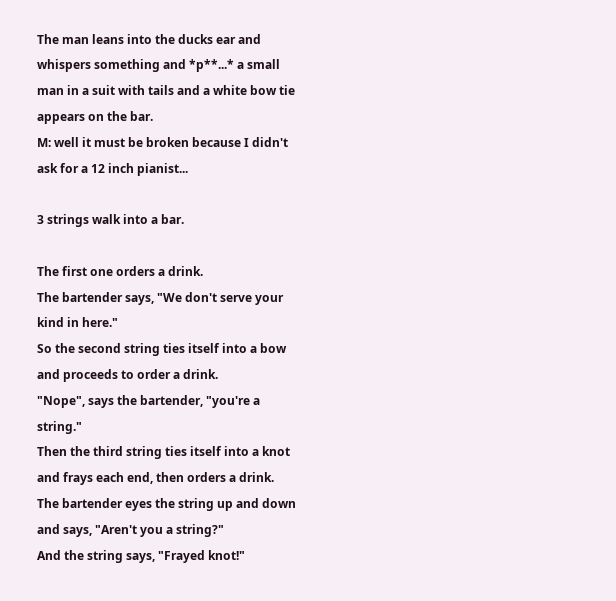The man leans into the ducks ear and whispers something and *p**...* a small man in a suit with tails and a white bow tie appears on the bar.
M: well it must be broken because I didn't ask for a 12 inch pianist...

3 strings walk into a bar.

The first one orders a drink.
The bartender says, "We don't serve your kind in here."
So the second string ties itself into a bow and proceeds to order a drink.
"Nope", says the bartender, "you're a string."
Then the third string ties itself into a knot and frays each end, then orders a drink.
The bartender eyes the string up and down and says, "Aren't you a string?"
And the string says, "Frayed knot!"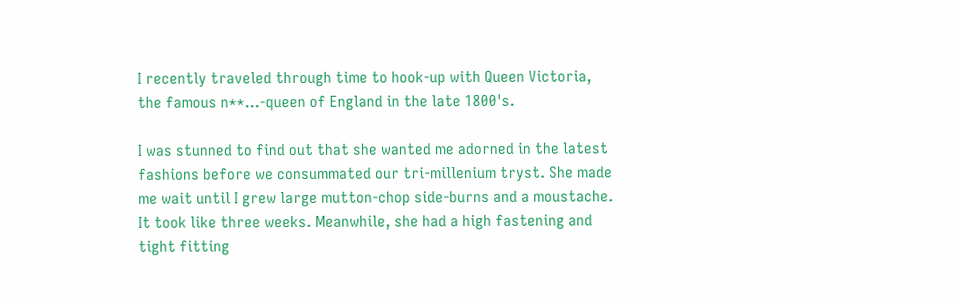I recently traveled through time to hook-up with Queen Victoria, the famous n**...-queen of England in the late 1800's.

I was stunned to find out that she wanted me adorned in the latest fashions before we consummated our tri-millenium tryst. She made me wait until I grew large mutton-chop side-burns and a moustache. It took like three weeks. Meanwhile, she had a high fastening and tight fitting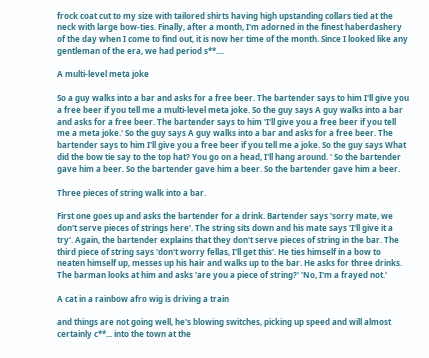frock coat cut to my size with tailored shirts having high upstanding collars tied at the neck with large bow-ties. Finally, after a month, I'm adorned in the finest haberdashery of the day when I come to find out, it is now her time of the month. Since I looked like any gentleman of the era, we had period s**....

A multi-level meta joke

So a guy walks into a bar and asks for a free beer. The bartender says to him I'll give you a free beer if you tell me a multi-level meta joke. So the guy says A guy walks into a bar and asks for a free beer. The bartender says to him 'I'll give you a free beer if you tell me a meta joke.' So the guy says A guy walks into a bar and asks for a free beer. The bartender says to him I'll give you a free beer if you tell me a joke. So the guy says What did the bow tie say to the top hat? You go on a head, I'll hang around. ' So the bartender gave him a beer. So the bartender gave him a beer. So the bartender gave him a beer.

Three pieces of string walk into a bar.

First one goes up and asks the bartender for a drink. Bartender says 'sorry mate, we don't serve pieces of strings here'. The string sits down and his mate says 'I'll give it a try'. Again, the bartender explains that they don't serve pieces of string in the bar. The third piece of string says 'don't worry fellas, I'll get this'. He ties himself in a bow to neaten himself up, messes up his hair and walks up to the bar. He asks for three drinks. The barman looks at him and asks 'are you a piece of string?' 'No, I'm a frayed not.'

A cat in a rainbow afro wig is driving a train

and things are not going well, he's blowing switches, picking up speed and will almost certainly c**... into the town at the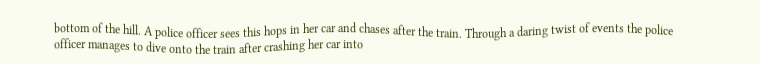bottom of the hill. A police officer sees this hops in her car and chases after the train. Through a daring twist of events the police officer manages to dive onto the train after crashing her car into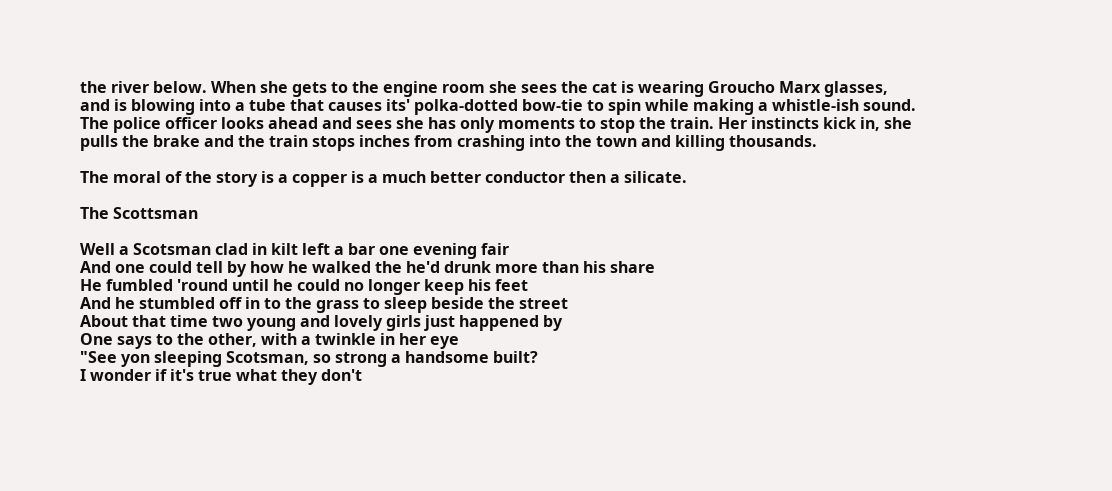the river below. When she gets to the engine room she sees the cat is wearing Groucho Marx glasses, and is blowing into a tube that causes its' polka-dotted bow-tie to spin while making a whistle-ish sound. The police officer looks ahead and sees she has only moments to stop the train. Her instincts kick in, she pulls the brake and the train stops inches from crashing into the town and killing thousands.

The moral of the story is a copper is a much better conductor then a silicate.

The Scottsman

Well a Scotsman clad in kilt left a bar one evening fair
And one could tell by how he walked the he'd drunk more than his share
He fumbled 'round until he could no longer keep his feet
And he stumbled off in to the grass to sleep beside the street
About that time two young and lovely girls just happened by
One says to the other, with a twinkle in her eye
"See yon sleeping Scotsman, so strong a handsome built?
I wonder if it's true what they don't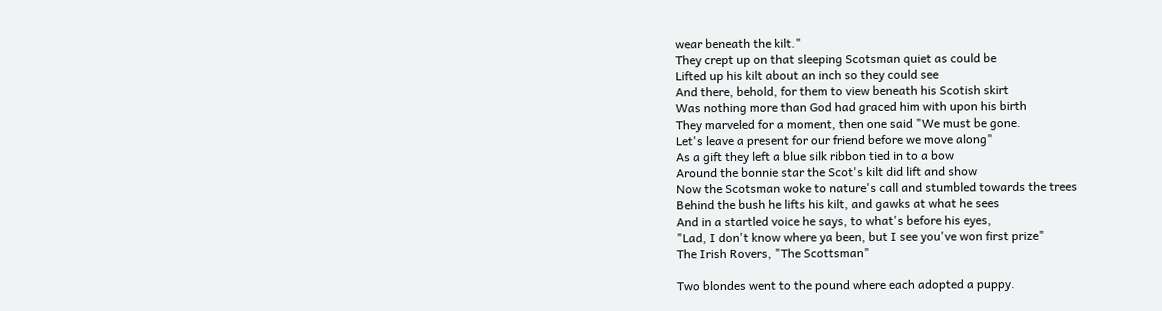wear beneath the kilt."
They crept up on that sleeping Scotsman quiet as could be
Lifted up his kilt about an inch so they could see
And there, behold, for them to view beneath his Scotish skirt
Was nothing more than God had graced him with upon his birth
They marveled for a moment, then one said "We must be gone.
Let's leave a present for our friend before we move along"
As a gift they left a blue silk ribbon tied in to a bow
Around the bonnie star the Scot's kilt did lift and show
Now the Scotsman woke to nature's call and stumbled towards the trees
Behind the bush he lifts his kilt, and gawks at what he sees
And in a startled voice he says, to what's before his eyes,
"Lad, I don't know where ya been, but I see you've won first prize"
The Irish Rovers, "The Scottsman"

Two blondes went to the pound where each adopted a puppy.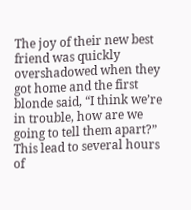The joy of their new best friend was quickly overshadowed when they got home and the first blonde said, “I think we’re in trouble, how are we going to tell them apart?”
This lead to several hours of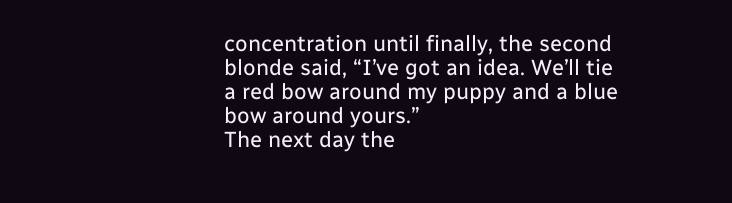concentration until finally, the second blonde said, “I’ve got an idea. We’ll tie a red bow around my puppy and a blue bow around yours.”
The next day the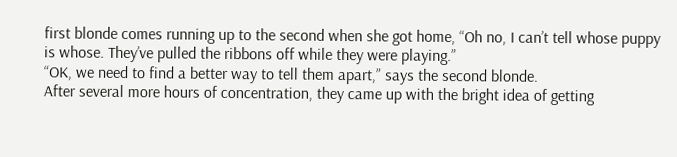first blonde comes running up to the second when she got home, “Oh no, I can’t tell whose puppy is whose. They’ve pulled the ribbons off while they were playing.”
“OK, we need to find a better way to tell them apart,” says the second blonde.
After several more hours of concentration, they came up with the bright idea of getting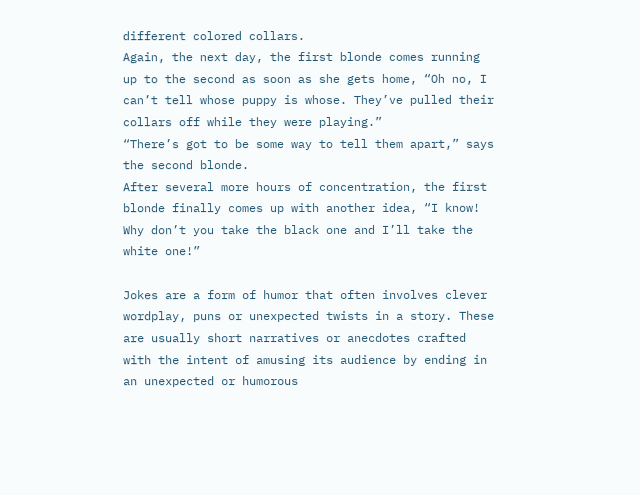different colored collars.
Again, the next day, the first blonde comes running up to the second as soon as she gets home, “Oh no, I can’t tell whose puppy is whose. They’ve pulled their collars off while they were playing.”
“There’s got to be some way to tell them apart,” says the second blonde.
After several more hours of concentration, the first blonde finally comes up with another idea, “I know! Why don’t you take the black one and I’ll take the white one!”

Jokes are a form of humor that often involves clever wordplay, puns or unexpected twists in a story. These are usually short narratives or anecdotes crafted with the intent of amusing its audience by ending in an unexpected or humorous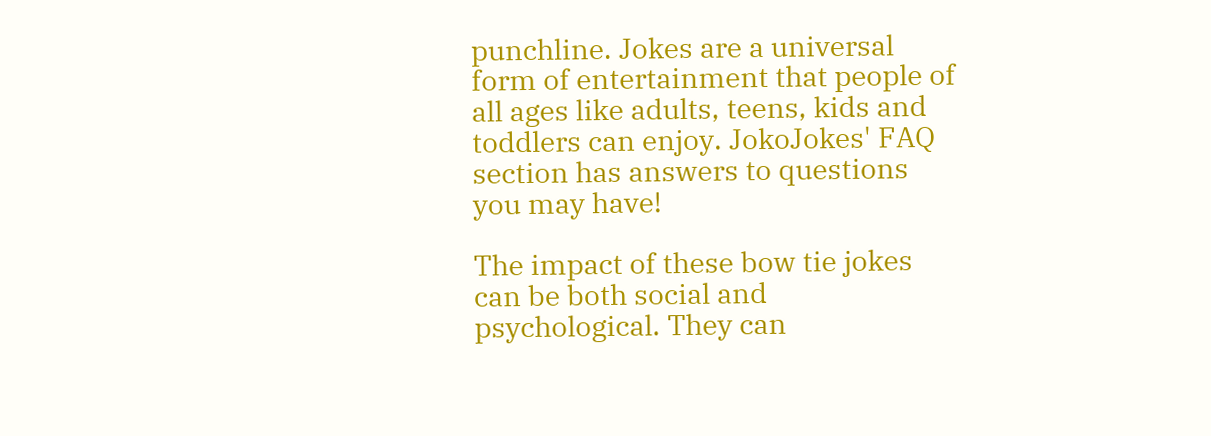punchline. Jokes are a universal form of entertainment that people of all ages like adults, teens, kids and toddlers can enjoy. JokoJokes' FAQ section has answers to questions you may have!

The impact of these bow tie jokes can be both social and psychological. They can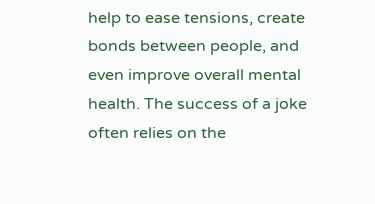help to ease tensions, create bonds between people, and even improve overall mental health. The success of a joke often relies on the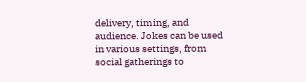delivery, timing, and audience. Jokes can be used in various settings, from social gatherings to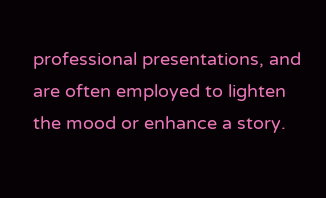professional presentations, and are often employed to lighten the mood or enhance a story.